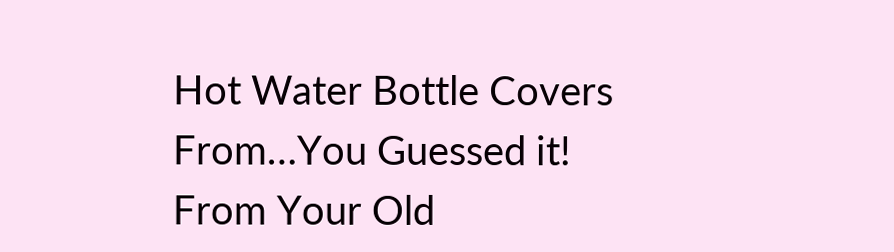Hot Water Bottle Covers From…You Guessed it! From Your Old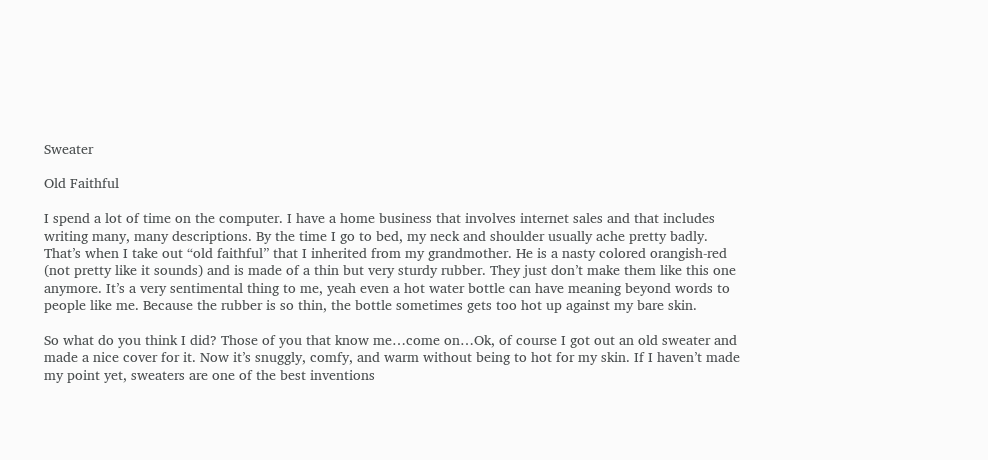Sweater

Old Faithful

I spend a lot of time on the computer. I have a home business that involves internet sales and that includes writing many, many descriptions. By the time I go to bed, my neck and shoulder usually ache pretty badly. That’s when I take out “old faithful” that I inherited from my grandmother. He is a nasty colored orangish-red (not pretty like it sounds) and is made of a thin but very sturdy rubber. They just don’t make them like this one anymore. It’s a very sentimental thing to me, yeah even a hot water bottle can have meaning beyond words to people like me. Because the rubber is so thin, the bottle sometimes gets too hot up against my bare skin.

So what do you think I did? Those of you that know me…come on…Ok, of course I got out an old sweater and made a nice cover for it. Now it’s snuggly, comfy, and warm without being to hot for my skin. If I haven’t made my point yet, sweaters are one of the best inventions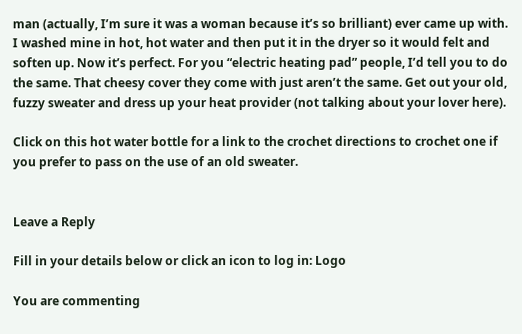man (actually, I’m sure it was a woman because it’s so brilliant) ever came up with. I washed mine in hot, hot water and then put it in the dryer so it would felt and soften up. Now it’s perfect. For you “electric heating pad” people, I’d tell you to do the same. That cheesy cover they come with just aren’t the same. Get out your old, fuzzy sweater and dress up your heat provider (not talking about your lover here).

Click on this hot water bottle for a link to the crochet directions to crochet one if you prefer to pass on the use of an old sweater.


Leave a Reply

Fill in your details below or click an icon to log in: Logo

You are commenting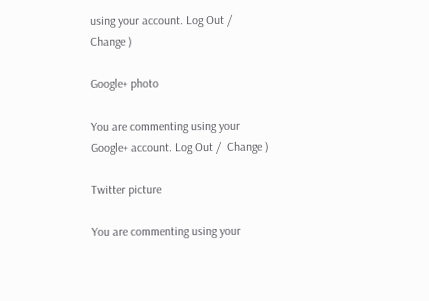using your account. Log Out /  Change )

Google+ photo

You are commenting using your Google+ account. Log Out /  Change )

Twitter picture

You are commenting using your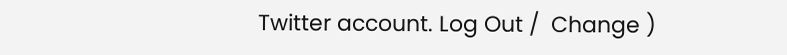Twitter account. Log Out /  Change )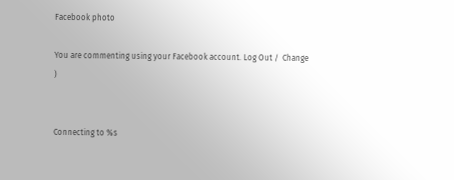Facebook photo

You are commenting using your Facebook account. Log Out /  Change )


Connecting to %s